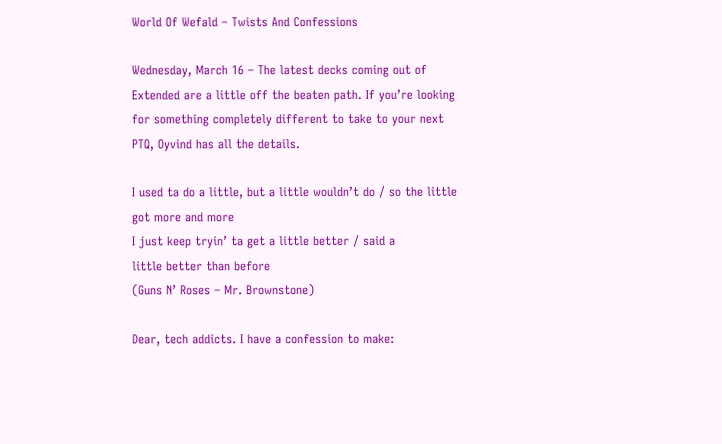World Of Wefald – Twists And Confessions

Wednesday, March 16 – The latest decks coming out of Extended are a little off the beaten path. If you’re looking for something completely different to take to your next PTQ, Oyvind has all the details.

I used ta do a little, but a little wouldn’t do / so the little got more and more
I just keep tryin’ ta get a little better / said a
little better than before
(Guns N’ Roses – Mr. Brownstone)

Dear, tech addicts. I have a confession to make: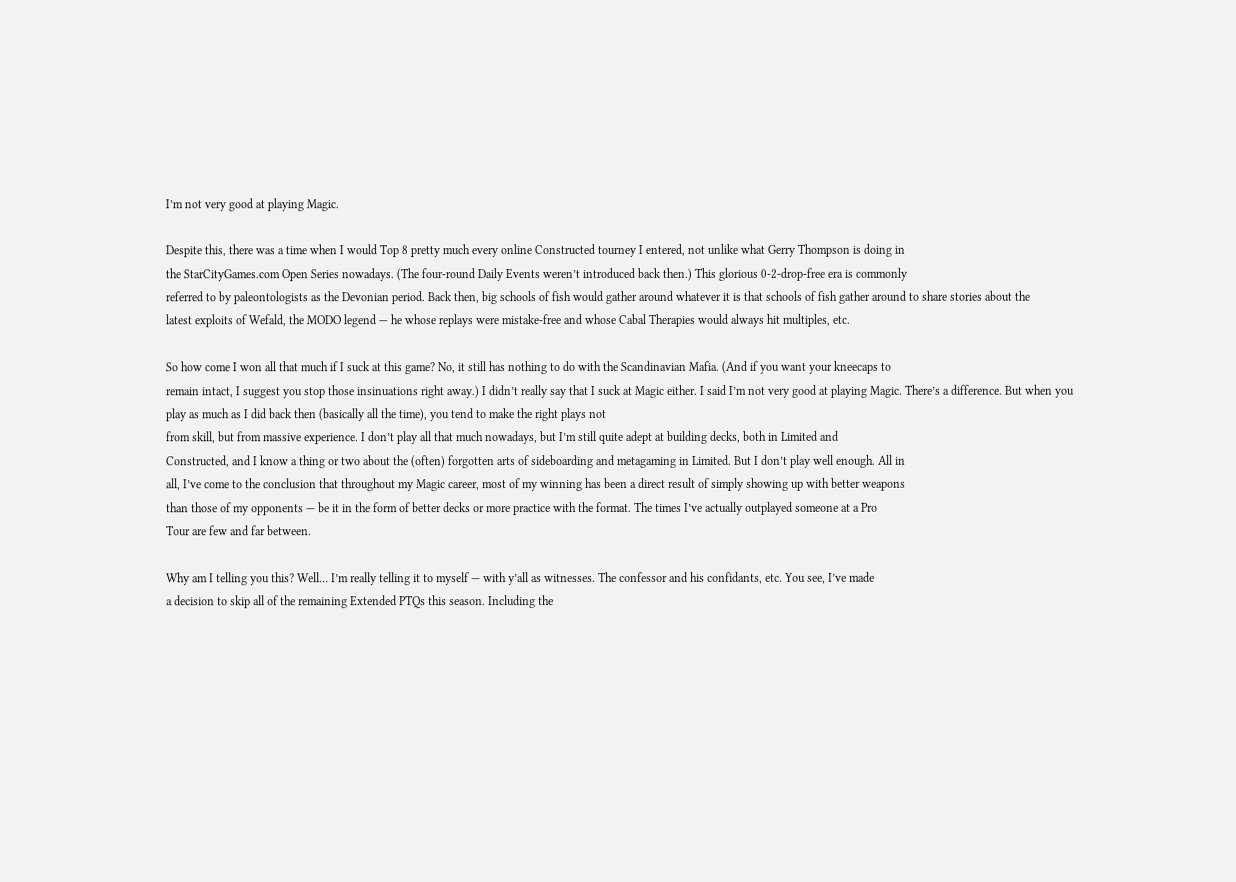I’m not very good at playing Magic.

Despite this, there was a time when I would Top 8 pretty much every online Constructed tourney I entered, not unlike what Gerry Thompson is doing in
the StarCityGames.com Open Series nowadays. (The four-round Daily Events weren’t introduced back then.) This glorious 0-2-drop-free era is commonly
referred to by paleontologists as the Devonian period. Back then, big schools of fish would gather around whatever it is that schools of fish gather around to share stories about the
latest exploits of Wefald, the MODO legend — he whose replays were mistake-free and whose Cabal Therapies would always hit multiples, etc.

So how come I won all that much if I suck at this game? No, it still has nothing to do with the Scandinavian Mafia. (And if you want your kneecaps to
remain intact, I suggest you stop those insinuations right away.) I didn’t really say that I suck at Magic either. I said I’m not very good at playing Magic. There’s a difference. But when you play as much as I did back then (basically all the time), you tend to make the right plays not
from skill, but from massive experience. I don’t play all that much nowadays, but I’m still quite adept at building decks, both in Limited and
Constructed, and I know a thing or two about the (often) forgotten arts of sideboarding and metagaming in Limited. But I don’t play well enough. All in
all, I’ve come to the conclusion that throughout my Magic career, most of my winning has been a direct result of simply showing up with better weapons
than those of my opponents — be it in the form of better decks or more practice with the format. The times I’ve actually outplayed someone at a Pro
Tour are few and far between.

Why am I telling you this? Well… I’m really telling it to myself — with y’all as witnesses. The confessor and his confidants, etc. You see, I’ve made
a decision to skip all of the remaining Extended PTQs this season. Including the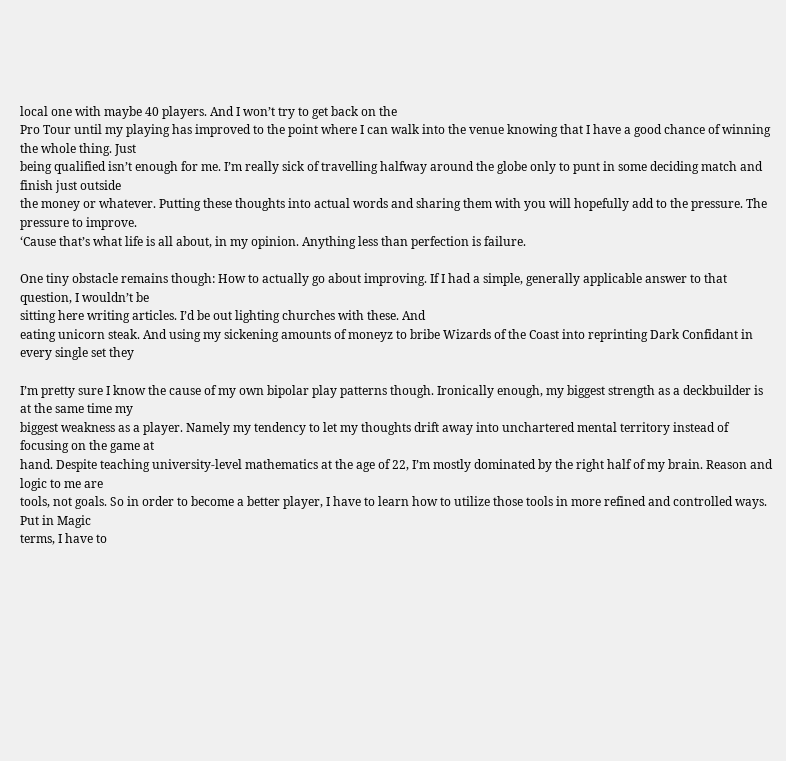local one with maybe 40 players. And I won’t try to get back on the
Pro Tour until my playing has improved to the point where I can walk into the venue knowing that I have a good chance of winning the whole thing. Just
being qualified isn’t enough for me. I’m really sick of travelling halfway around the globe only to punt in some deciding match and finish just outside
the money or whatever. Putting these thoughts into actual words and sharing them with you will hopefully add to the pressure. The pressure to improve.
‘Cause that’s what life is all about, in my opinion. Anything less than perfection is failure.

One tiny obstacle remains though: How to actually go about improving. If I had a simple, generally applicable answer to that question, I wouldn’t be
sitting here writing articles. I’d be out lighting churches with these. And
eating unicorn steak. And using my sickening amounts of moneyz to bribe Wizards of the Coast into reprinting Dark Confidant in every single set they

I’m pretty sure I know the cause of my own bipolar play patterns though. Ironically enough, my biggest strength as a deckbuilder is at the same time my
biggest weakness as a player. Namely my tendency to let my thoughts drift away into unchartered mental territory instead of focusing on the game at
hand. Despite teaching university-level mathematics at the age of 22, I’m mostly dominated by the right half of my brain. Reason and logic to me are
tools, not goals. So in order to become a better player, I have to learn how to utilize those tools in more refined and controlled ways. Put in Magic
terms, I have to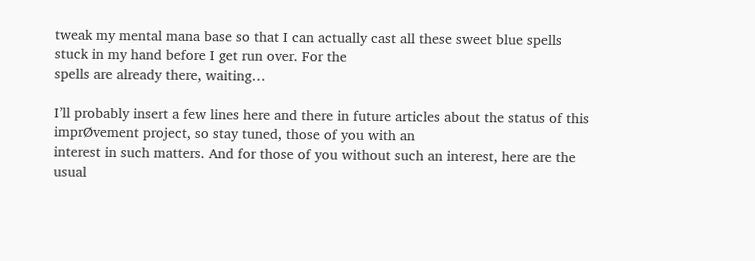tweak my mental mana base so that I can actually cast all these sweet blue spells stuck in my hand before I get run over. For the
spells are already there, waiting…

I’ll probably insert a few lines here and there in future articles about the status of this imprØvement project, so stay tuned, those of you with an
interest in such matters. And for those of you without such an interest, here are the usual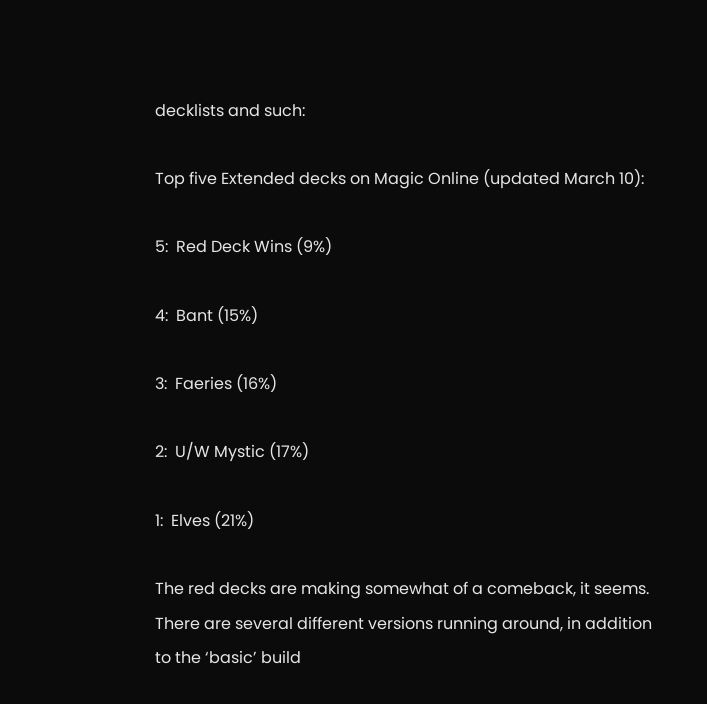decklists and such:

Top five Extended decks on Magic Online (updated March 10):

5:  Red Deck Wins (9%)

4:  Bant (15%)

3:  Faeries (16%)

2:  U/W Mystic (17%)

1:  Elves (21%)

The red decks are making somewhat of a comeback, it seems. There are several different versions running around, in addition to the ‘basic’ build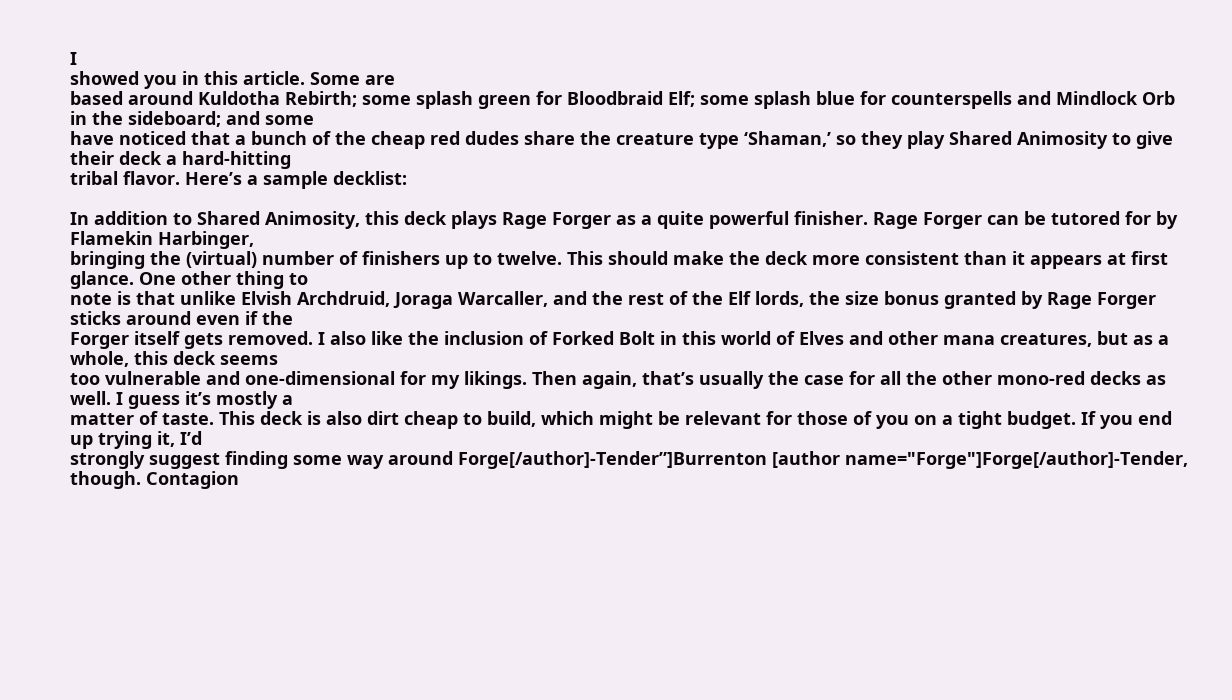I
showed you in this article. Some are
based around Kuldotha Rebirth; some splash green for Bloodbraid Elf; some splash blue for counterspells and Mindlock Orb in the sideboard; and some
have noticed that a bunch of the cheap red dudes share the creature type ‘Shaman,’ so they play Shared Animosity to give their deck a hard-hitting
tribal flavor. Here’s a sample decklist:

In addition to Shared Animosity, this deck plays Rage Forger as a quite powerful finisher. Rage Forger can be tutored for by Flamekin Harbinger,
bringing the (virtual) number of finishers up to twelve. This should make the deck more consistent than it appears at first glance. One other thing to
note is that unlike Elvish Archdruid, Joraga Warcaller, and the rest of the Elf lords, the size bonus granted by Rage Forger sticks around even if the
Forger itself gets removed. I also like the inclusion of Forked Bolt in this world of Elves and other mana creatures, but as a whole, this deck seems
too vulnerable and one-dimensional for my likings. Then again, that’s usually the case for all the other mono-red decks as well. I guess it’s mostly a
matter of taste. This deck is also dirt cheap to build, which might be relevant for those of you on a tight budget. If you end up trying it, I’d
strongly suggest finding some way around Forge[/author]-Tender”]Burrenton [author name="Forge"]Forge[/author]-Tender, though. Contagion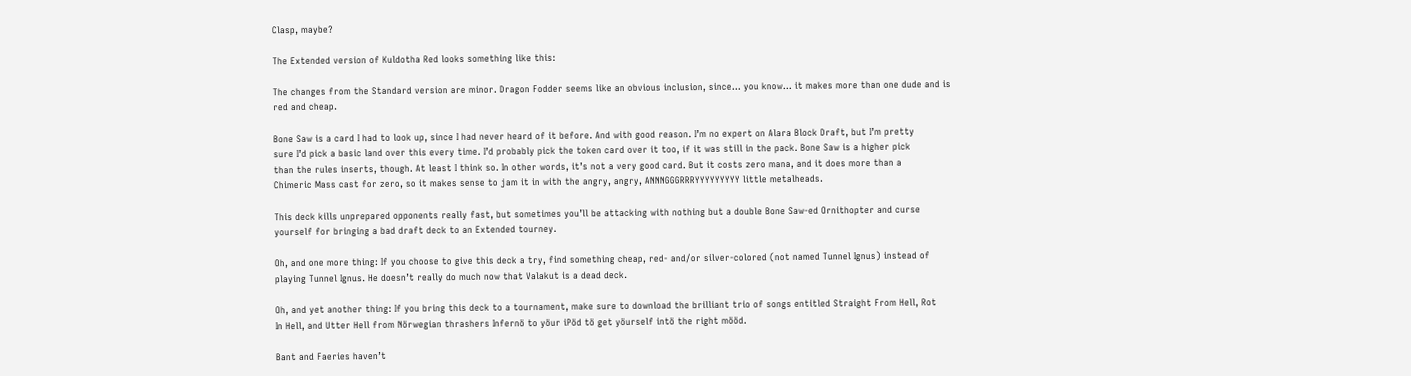Clasp, maybe?

The Extended version of Kuldotha Red looks something like this:

The changes from the Standard version are minor. Dragon Fodder seems like an obvious inclusion, since… you know… it makes more than one dude and is
red and cheap.

Bone Saw is a card I had to look up, since I had never heard of it before. And with good reason. I’m no expert on Alara Block Draft, but I’m pretty
sure I’d pick a basic land over this every time. I’d probably pick the token card over it too, if it was still in the pack. Bone Saw is a higher pick
than the rules inserts, though. At least I think so. In other words, it’s not a very good card. But it costs zero mana, and it does more than a
Chimeric Mass cast for zero, so it makes sense to jam it in with the angry, angry, ANNNGGGRRRYYYYYYYYY little metalheads.

This deck kills unprepared opponents really fast, but sometimes you’ll be attacking with nothing but a double Bone Saw-ed Ornithopter and curse
yourself for bringing a bad draft deck to an Extended tourney.

Oh, and one more thing: If you choose to give this deck a try, find something cheap, red- and/or silver-colored (not named Tunnel Ignus) instead of
playing Tunnel Ignus. He doesn’t really do much now that Valakut is a dead deck.

Oh, and yet another thing: If you bring this deck to a tournament, make sure to download the brilliant trio of songs entitled Straight From Hell, Rot
In Hell, and Utter Hell from Nörwegian thrashers Infernö to yöur iPöd tö get yöurself intö the right mööd.

Bant and Faeries haven’t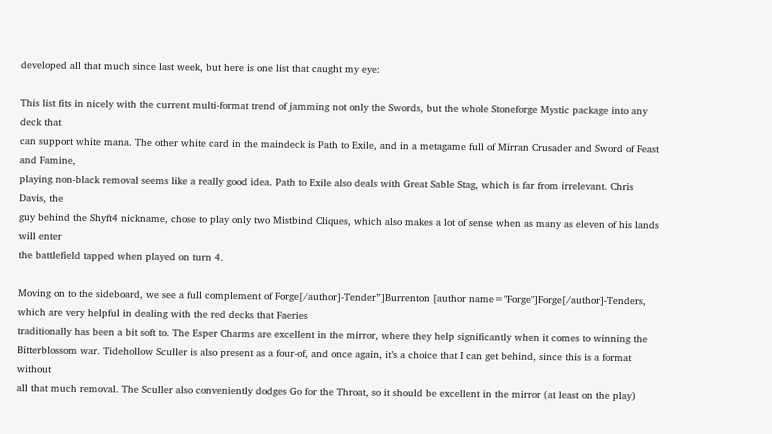developed all that much since last week, but here is one list that caught my eye:

This list fits in nicely with the current multi-format trend of jamming not only the Swords, but the whole Stoneforge Mystic package into any deck that
can support white mana. The other white card in the maindeck is Path to Exile, and in a metagame full of Mirran Crusader and Sword of Feast and Famine,
playing non-black removal seems like a really good idea. Path to Exile also deals with Great Sable Stag, which is far from irrelevant. Chris Davis, the
guy behind the Shyft4 nickname, chose to play only two Mistbind Cliques, which also makes a lot of sense when as many as eleven of his lands will enter
the battlefield tapped when played on turn 4.

Moving on to the sideboard, we see a full complement of Forge[/author]-Tender”]Burrenton [author name="Forge"]Forge[/author]-Tenders, which are very helpful in dealing with the red decks that Faeries
traditionally has been a bit soft to. The Esper Charms are excellent in the mirror, where they help significantly when it comes to winning the
Bitterblossom war. Tidehollow Sculler is also present as a four-of, and once again, it’s a choice that I can get behind, since this is a format without
all that much removal. The Sculler also conveniently dodges Go for the Throat, so it should be excellent in the mirror (at least on the play)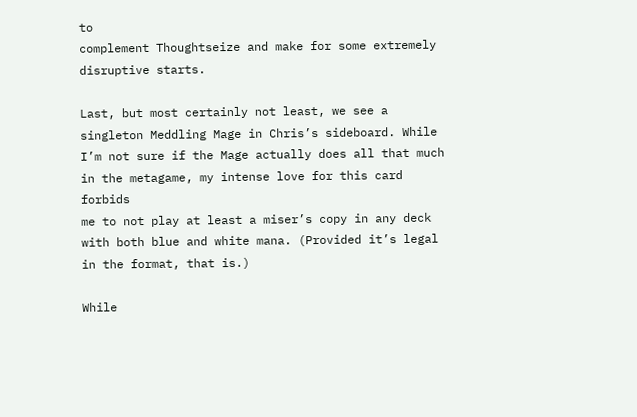to
complement Thoughtseize and make for some extremely disruptive starts.

Last, but most certainly not least, we see a singleton Meddling Mage in Chris’s sideboard. While I’m not sure if the Mage actually does all that much in the metagame, my intense love for this card forbids
me to not play at least a miser’s copy in any deck with both blue and white mana. (Provided it’s legal in the format, that is.)

While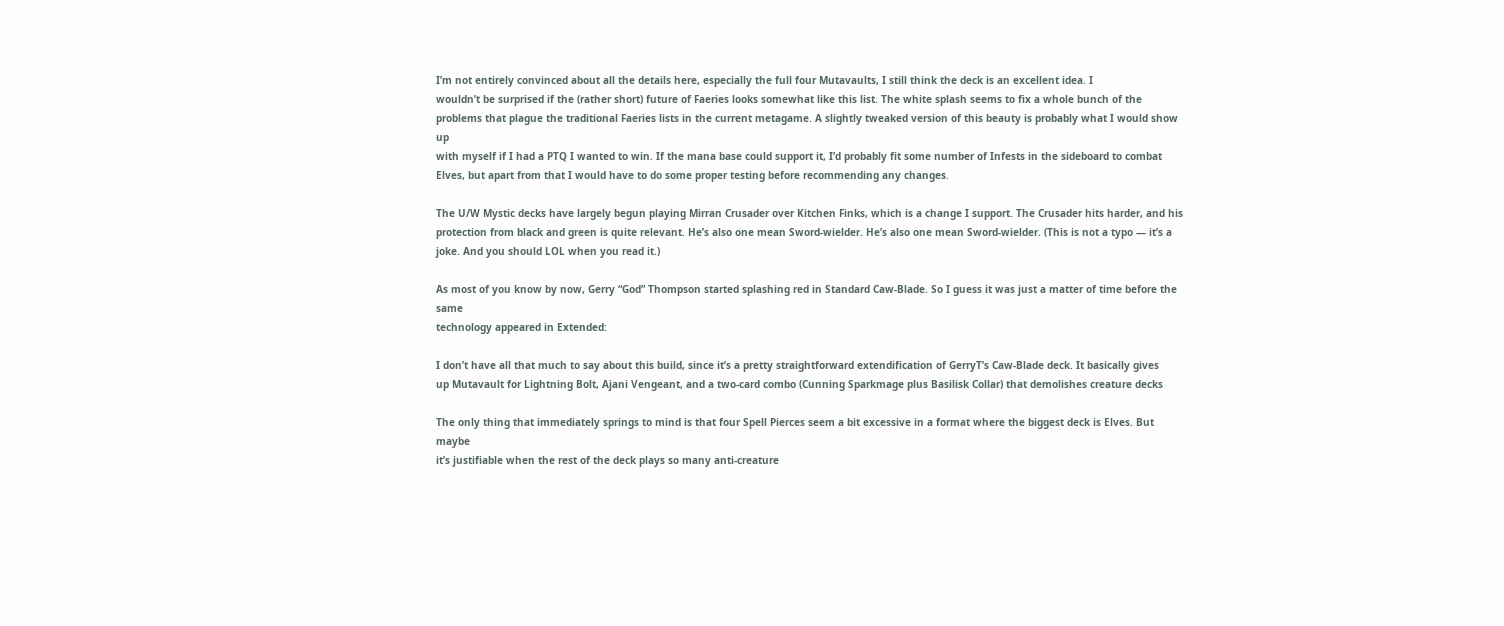I’m not entirely convinced about all the details here, especially the full four Mutavaults, I still think the deck is an excellent idea. I
wouldn’t be surprised if the (rather short) future of Faeries looks somewhat like this list. The white splash seems to fix a whole bunch of the
problems that plague the traditional Faeries lists in the current metagame. A slightly tweaked version of this beauty is probably what I would show up
with myself if I had a PTQ I wanted to win. If the mana base could support it, I’d probably fit some number of Infests in the sideboard to combat
Elves, but apart from that I would have to do some proper testing before recommending any changes.

The U/W Mystic decks have largely begun playing Mirran Crusader over Kitchen Finks, which is a change I support. The Crusader hits harder, and his
protection from black and green is quite relevant. He’s also one mean Sword-wielder. He’s also one mean Sword-wielder. (This is not a typo — it’s a
joke. And you should LOL when you read it.)

As most of you know by now, Gerry “God” Thompson started splashing red in Standard Caw-Blade. So I guess it was just a matter of time before the same
technology appeared in Extended:

I don’t have all that much to say about this build, since it’s a pretty straightforward extendification of GerryT’s Caw-Blade deck. It basically gives
up Mutavault for Lightning Bolt, Ajani Vengeant, and a two-card combo (Cunning Sparkmage plus Basilisk Collar) that demolishes creature decks

The only thing that immediately springs to mind is that four Spell Pierces seem a bit excessive in a format where the biggest deck is Elves. But maybe
it’s justifiable when the rest of the deck plays so many anti-creature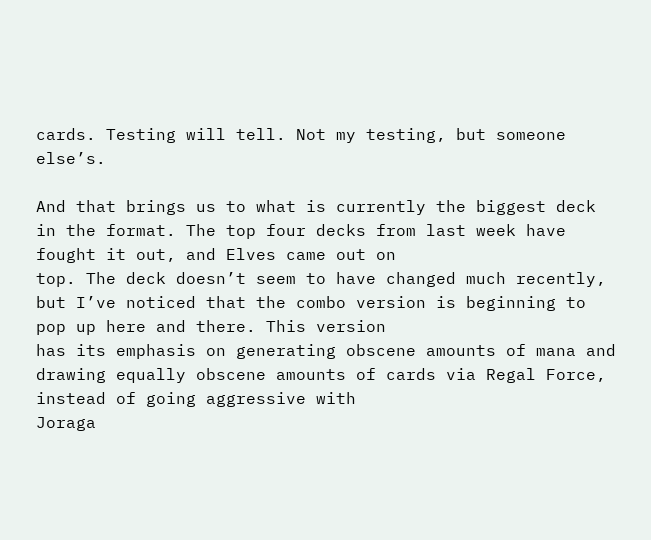cards. Testing will tell. Not my testing, but someone else’s.

And that brings us to what is currently the biggest deck in the format. The top four decks from last week have fought it out, and Elves came out on
top. The deck doesn’t seem to have changed much recently, but I’ve noticed that the combo version is beginning to pop up here and there. This version
has its emphasis on generating obscene amounts of mana and drawing equally obscene amounts of cards via Regal Force, instead of going aggressive with
Joraga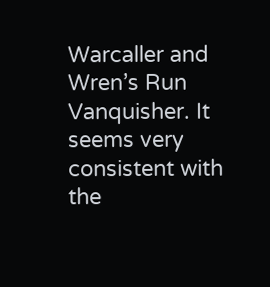Warcaller and Wren’s Run Vanquisher. It seems very consistent with the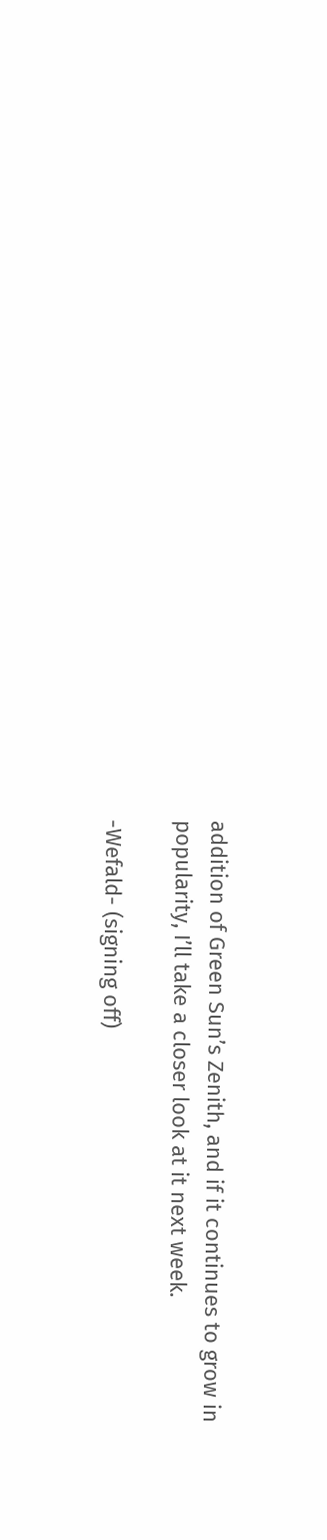addition of Green Sun’s Zenith, and if it continues to grow in
popularity, I’ll take a closer look at it next week.

-Wefald- (signing off)